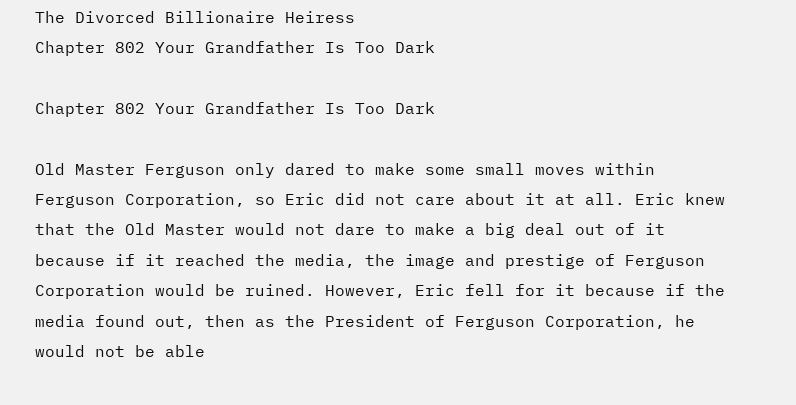The Divorced Billionaire Heiress
Chapter 802 Your Grandfather Is Too Dark

Chapter 802 Your Grandfather Is Too Dark

Old Master Ferguson only dared to make some small moves within Ferguson Corporation, so Eric did not care about it at all. Eric knew that the Old Master would not dare to make a big deal out of it because if it reached the media, the image and prestige of Ferguson Corporation would be ruined. However, Eric fell for it because if the media found out, then as the President of Ferguson Corporation, he would not be able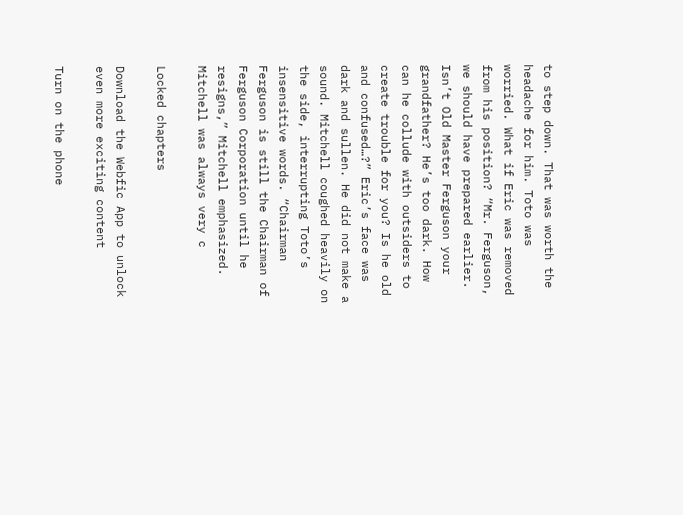to step down. That was worth the headache for him. Toto was worried. What if Eric was removed from his position? “Mr. Ferguson, we should have prepared earlier. Isn’t Old Master Ferguson your grandfather? He’s too dark. How can he collude with outsiders to create trouble for you? Is he old and confused…?” Eric’s face was dark and sullen. He did not make a sound. Mitchell coughed heavily on the side, interrupting Toto’s insensitive words. “Chairman Ferguson is still the Chairman of Ferguson Corporation until he resigns,” Mitchell emphasized. Mitchell was always very c

Locked chapters

Download the Webfic App to unlock even more exciting content

Turn on the phone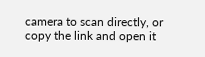camera to scan directly, or copy the link and open it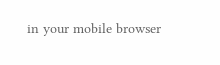in your mobile browser